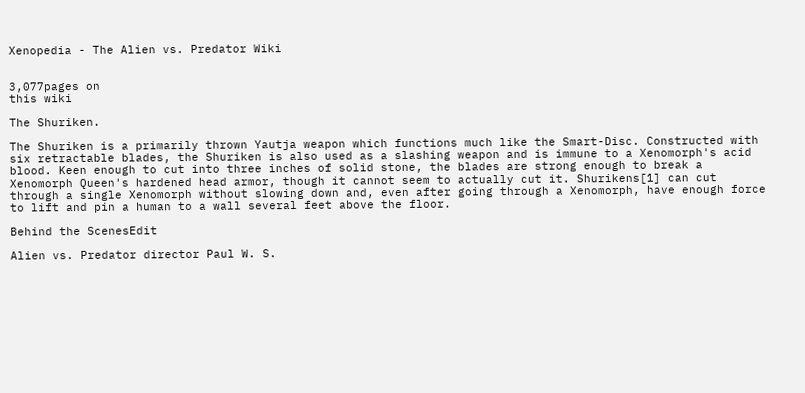Xenopedia - The Alien vs. Predator Wiki


3,077pages on
this wiki

The Shuriken.

The Shuriken is a primarily thrown Yautja weapon which functions much like the Smart-Disc. Constructed with six retractable blades, the Shuriken is also used as a slashing weapon and is immune to a Xenomorph's acid blood. Keen enough to cut into three inches of solid stone, the blades are strong enough to break a Xenomorph Queen's hardened head armor, though it cannot seem to actually cut it. Shurikens[1] can cut through a single Xenomorph without slowing down and, even after going through a Xenomorph, have enough force to lift and pin a human to a wall several feet above the floor.

Behind the ScenesEdit

Alien vs. Predator director Paul W. S.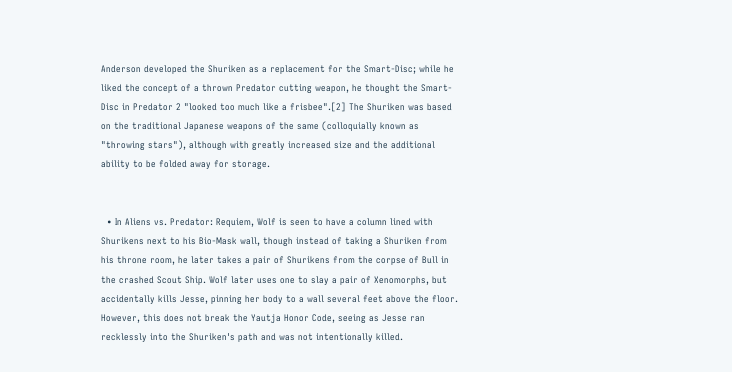Anderson developed the Shuriken as a replacement for the Smart-Disc; while he liked the concept of a thrown Predator cutting weapon, he thought the Smart-Disc in Predator 2 "looked too much like a frisbee".[2] The Shuriken was based on the traditional Japanese weapons of the same (colloquially known as "throwing stars"), although with greatly increased size and the additional ability to be folded away for storage.


  • In Aliens vs. Predator: Requiem, Wolf is seen to have a column lined with Shurikens next to his Bio-Mask wall, though instead of taking a Shuriken from his throne room, he later takes a pair of Shurikens from the corpse of Bull in the crashed Scout Ship. Wolf later uses one to slay a pair of Xenomorphs, but accidentally kills Jesse, pinning her body to a wall several feet above the floor. However, this does not break the Yautja Honor Code, seeing as Jesse ran recklessly into the Shuriken's path and was not intentionally killed.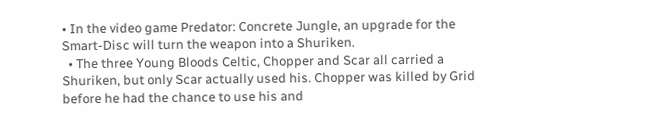• In the video game Predator: Concrete Jungle, an upgrade for the Smart-Disc will turn the weapon into a Shuriken.
  • The three Young Bloods Celtic, Chopper and Scar all carried a Shuriken, but only Scar actually used his. Chopper was killed by Grid before he had the chance to use his and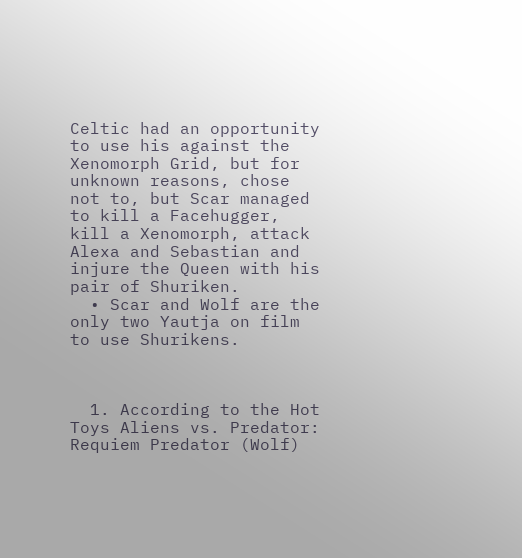Celtic had an opportunity to use his against the Xenomorph Grid, but for unknown reasons, chose not to, but Scar managed to kill a Facehugger, kill a Xenomorph, attack Alexa and Sebastian and injure the Queen with his pair of Shuriken.
  • Scar and Wolf are the only two Yautja on film to use Shurikens.



  1. According to the Hot Toys Aliens vs. Predator: Requiem Predator (Wolf)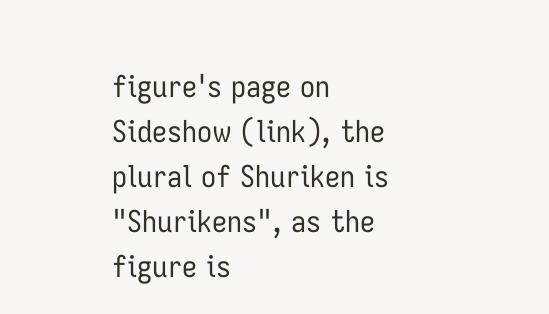figure's page on Sideshow (link), the plural of Shuriken is "Shurikens", as the figure is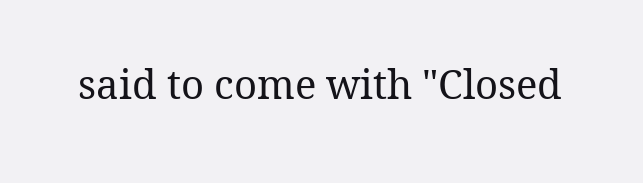said to come with "Closed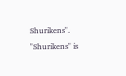Shurikens". "Shurikens" is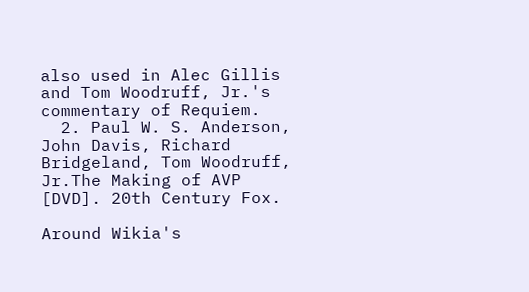also used in Alec Gillis and Tom Woodruff, Jr.'s commentary of Requiem.
  2. Paul W. S. Anderson, John Davis, Richard Bridgeland, Tom Woodruff, Jr.The Making of AVP [DVD]. 20th Century Fox.

Around Wikia's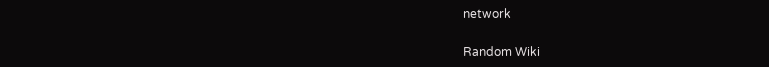network

Random Wiki